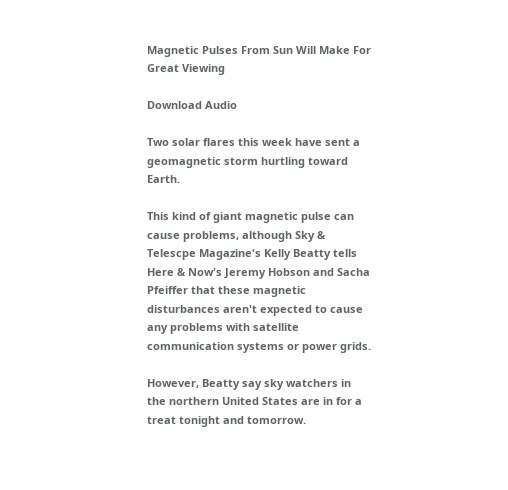Magnetic Pulses From Sun Will Make For Great Viewing

Download Audio

Two solar flares this week have sent a geomagnetic storm hurtling toward Earth.

This kind of giant magnetic pulse can cause problems, although Sky & Telescpe Magazine's Kelly Beatty tells Here & Now's Jeremy Hobson and Sacha Pfeiffer that these magnetic disturbances aren't expected to cause any problems with satellite communication systems or power grids.

However, Beatty say sky watchers in the northern United States are in for a treat tonight and tomorrow.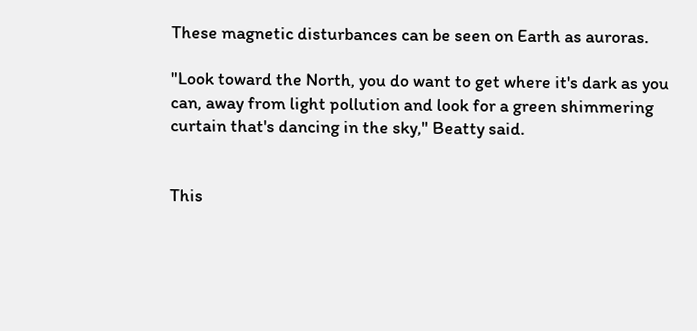These magnetic disturbances can be seen on Earth as auroras.

"Look toward the North, you do want to get where it's dark as you can, away from light pollution and look for a green shimmering curtain that's dancing in the sky," Beatty said.


This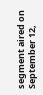segment aired on September 12,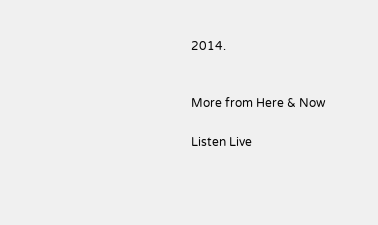2014.


More from Here & Now

Listen Live